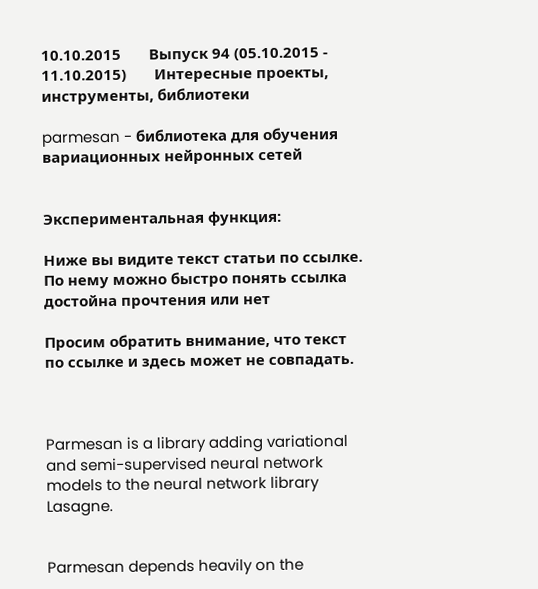10.10.2015       Выпуск 94 (05.10.2015 - 11.10.2015)       Интересные проекты, инструменты, библиотеки

parmesan - библиотека для обучения вариационных нейронных сетей


Экспериментальная функция:

Ниже вы видите текст статьи по ссылке. По нему можно быстро понять ссылка достойна прочтения или нет

Просим обратить внимание, что текст по ссылке и здесь может не совпадать.



Parmesan is a library adding variational and semi-supervised neural network models to the neural network library Lasagne.


Parmesan depends heavily on the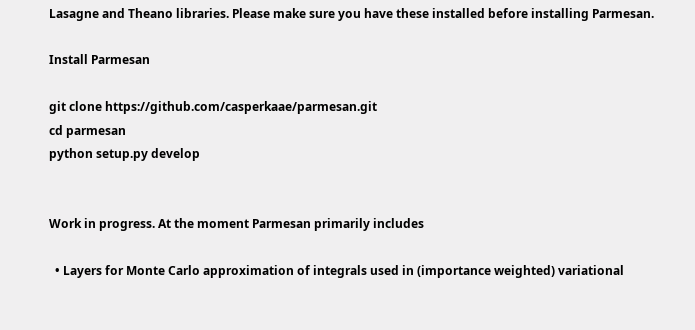Lasagne and Theano libraries. Please make sure you have these installed before installing Parmesan.

Install Parmesan

git clone https://github.com/casperkaae/parmesan.git
cd parmesan
python setup.py develop


Work in progress. At the moment Parmesan primarily includes

  • Layers for Monte Carlo approximation of integrals used in (importance weighted) variational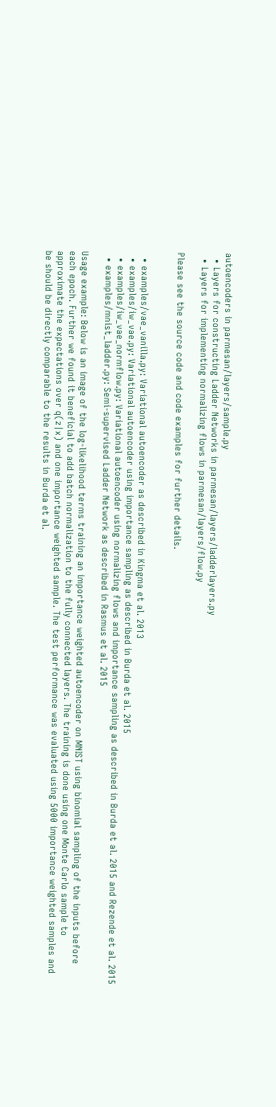autoencoders in parmesan/layers/sample.py
  • Layers for constructing Ladder Networks in parmesan/layers/ladderlayers.py
  • Layers for implementing normalizing flows in parmesan/layers/flow.py

Please see the source code and code examples for further details.


  • examples/vae_vanilla.py: Variational autoencoder as described in Kingma et al. 2013
  • examples/iw_vae.py: Variational autoencoder using importance sampling as described in Burda et al. 2015
  • examples/iw_vae_normflow.py: Variational autoencoder using normalizing flows and importance sampling as described in Burda et al. 2015 and Rezende et al. 2015
  • examples/mnist_ladder.py: Semi-supervised Ladder Network as described in Rasmus et al. 2015

Usage example: Below is an image of the log-likelihood terms training an importance weighted autoencoder on MNIST using binomial sampling of the inputs before each epoch. Further we found it beneficial to add batch normalization to the fully connected layers. The training is done using one Monte Carlo sample to approximate the expectations over q(z|x) and one importance weighted sample. The test performance was evaluated using 5000 importance weighted samples and be should be directly comparable to the results in Burda et al.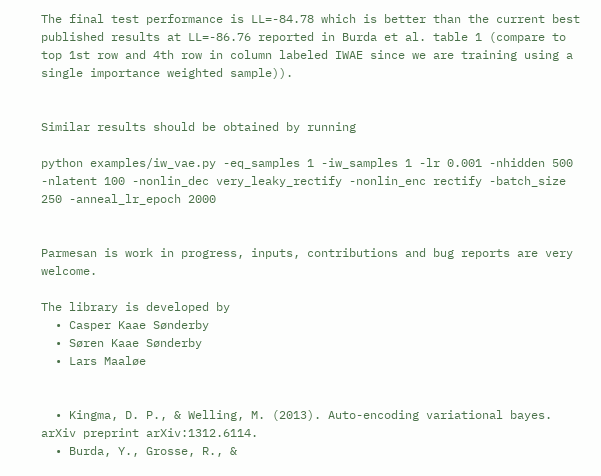The final test performance is LL=-84.78 which is better than the current best published results at LL=-86.76 reported in Burda et al. table 1 (compare to top 1st row and 4th row in column labeled IWAE since we are training using a single importance weighted sample)).


Similar results should be obtained by running

python examples/iw_vae.py -eq_samples 1 -iw_samples 1 -lr 0.001 -nhidden 500 -nlatent 100 -nonlin_dec very_leaky_rectify -nonlin_enc rectify -batch_size 250 -anneal_lr_epoch 2000


Parmesan is work in progress, inputs, contributions and bug reports are very welcome.

The library is developed by
  • Casper Kaae Sønderby
  • Søren Kaae Sønderby
  • Lars Maaløe


  • Kingma, D. P., & Welling, M. (2013). Auto-encoding variational bayes. arXiv preprint arXiv:1312.6114.
  • Burda, Y., Grosse, R., &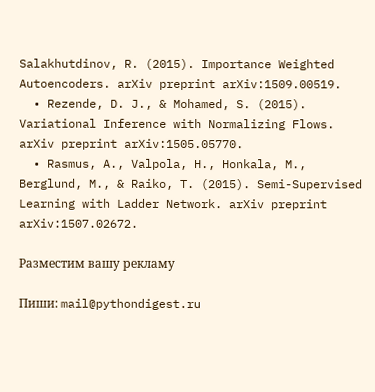Salakhutdinov, R. (2015). Importance Weighted Autoencoders. arXiv preprint arXiv:1509.00519.
  • Rezende, D. J., & Mohamed, S. (2015). Variational Inference with Normalizing Flows. arXiv preprint arXiv:1505.05770.
  • Rasmus, A., Valpola, H., Honkala, M., Berglund, M., & Raiko, T. (2015). Semi-Supervised Learning with Ladder Network. arXiv preprint arXiv:1507.02672.

Разместим вашу рекламу

Пиши: mail@pythondigest.ru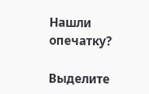Нашли опечатку?

Выделите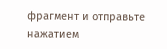фрагмент и отправьте нажатием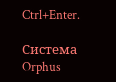Ctrl+Enter.

Система Orphus